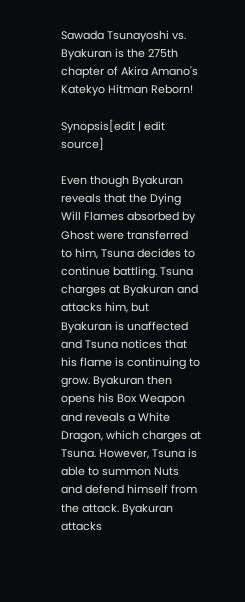Sawada Tsunayoshi vs. Byakuran is the 275th chapter of Akira Amano's Katekyo Hitman Reborn!

Synopsis[edit | edit source]

Even though Byakuran reveals that the Dying Will Flames absorbed by Ghost were transferred to him, Tsuna decides to continue battling. Tsuna charges at Byakuran and attacks him, but Byakuran is unaffected and Tsuna notices that his flame is continuing to grow. Byakuran then opens his Box Weapon and reveals a White Dragon, which charges at Tsuna. However, Tsuna is able to summon Nuts and defend himself from the attack. Byakuran attacks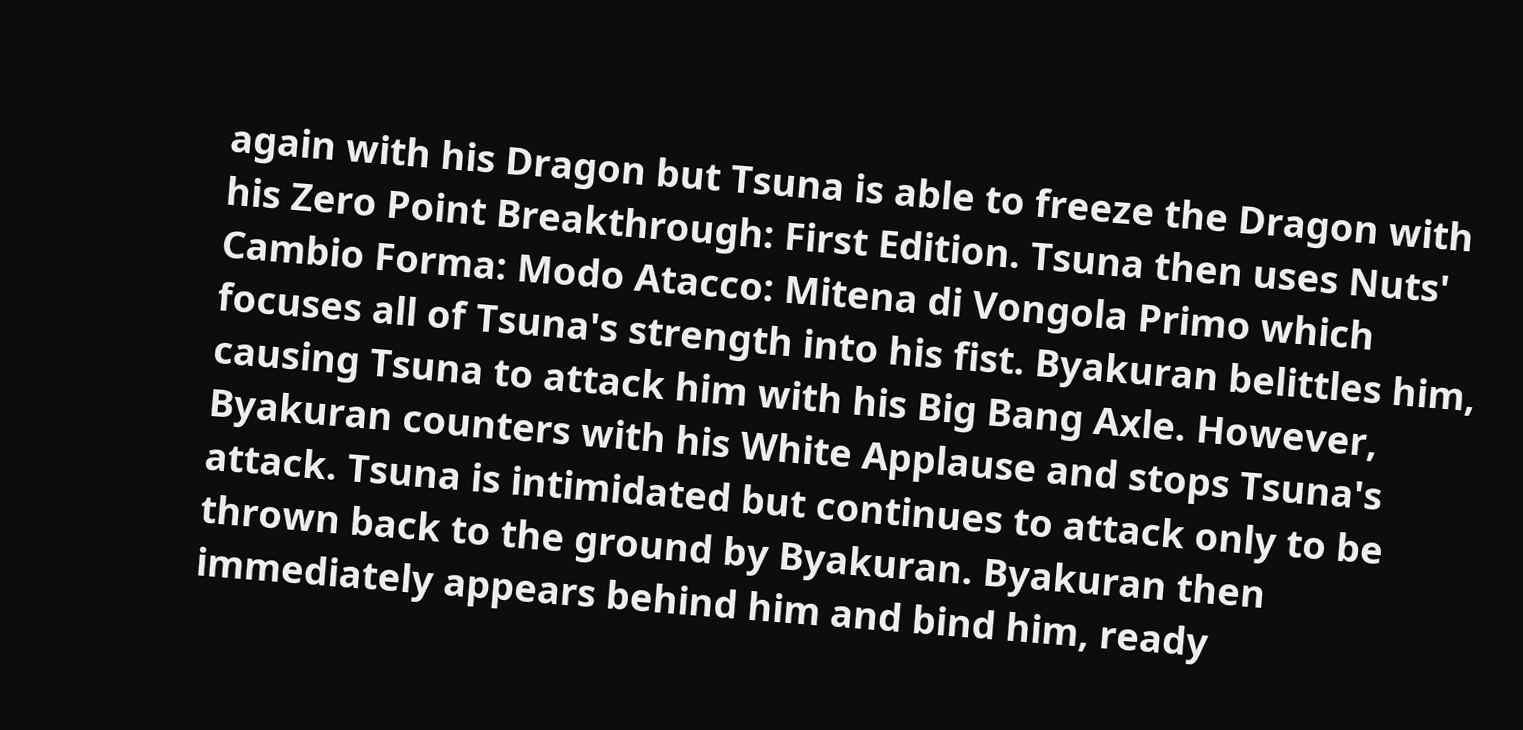again with his Dragon but Tsuna is able to freeze the Dragon with his Zero Point Breakthrough: First Edition. Tsuna then uses Nuts' Cambio Forma: Modo Atacco: Mitena di Vongola Primo which focuses all of Tsuna's strength into his fist. Byakuran belittles him, causing Tsuna to attack him with his Big Bang Axle. However, Byakuran counters with his White Applause and stops Tsuna's attack. Tsuna is intimidated but continues to attack only to be thrown back to the ground by Byakuran. Byakuran then immediately appears behind him and bind him, ready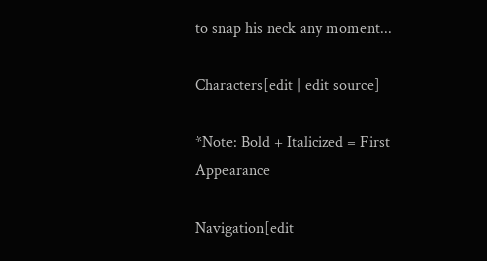to snap his neck any moment...

Characters[edit | edit source]

*Note: Bold + Italicized = First Appearance

Navigation[edit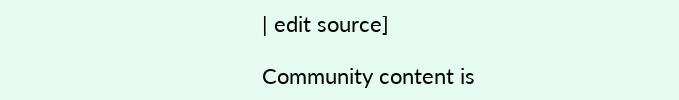| edit source]

Community content is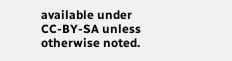available under CC-BY-SA unless otherwise noted.